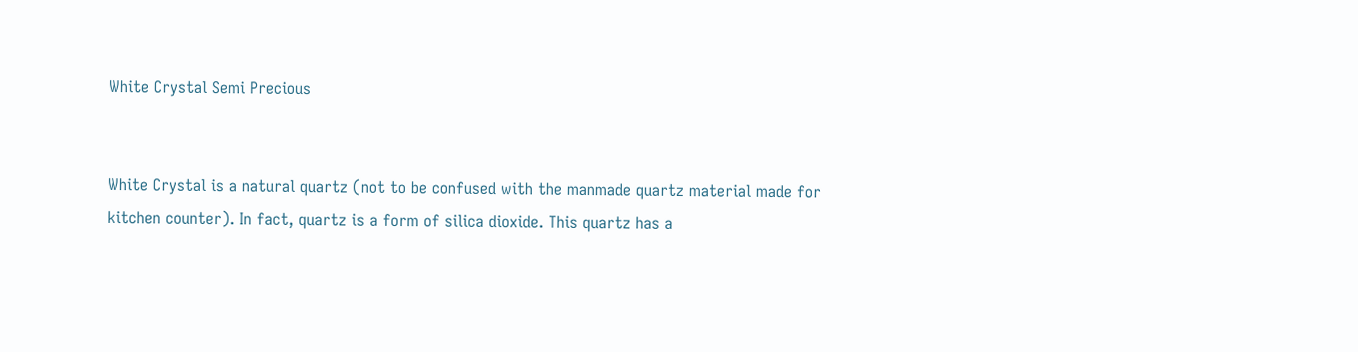White Crystal Semi Precious


White Crystal is a natural quartz (not to be confused with the manmade quartz material made for kitchen counter). In fact, quartz is a form of silica dioxide. This quartz has a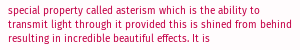special property called asterism which is the ability to transmit light through it provided this is shined from behind resulting in incredible beautiful effects. It is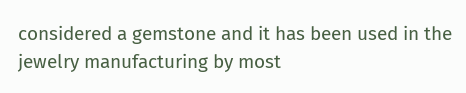considered a gemstone and it has been used in the jewelry manufacturing by most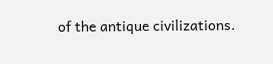of the antique civilizations.